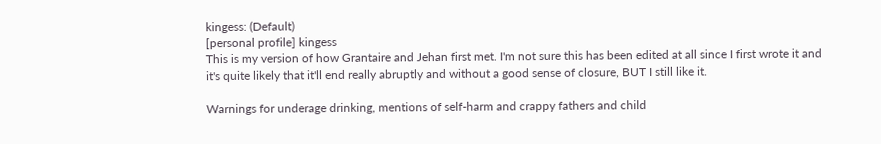kingess: (Default)
[personal profile] kingess
This is my version of how Grantaire and Jehan first met. I'm not sure this has been edited at all since I first wrote it and it's quite likely that it'll end really abruptly and without a good sense of closure, BUT I still like it.

Warnings for underage drinking, mentions of self-harm and crappy fathers and child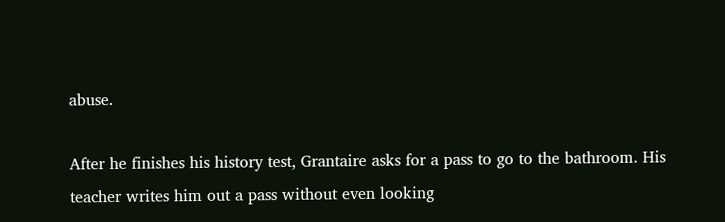abuse.

After he finishes his history test, Grantaire asks for a pass to go to the bathroom. His teacher writes him out a pass without even looking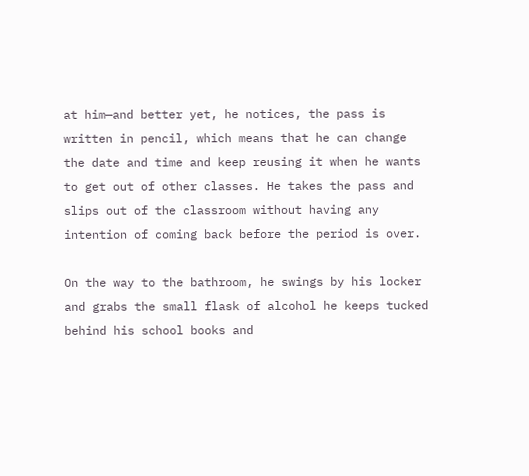at him—and better yet, he notices, the pass is written in pencil, which means that he can change the date and time and keep reusing it when he wants to get out of other classes. He takes the pass and slips out of the classroom without having any intention of coming back before the period is over.

On the way to the bathroom, he swings by his locker and grabs the small flask of alcohol he keeps tucked behind his school books and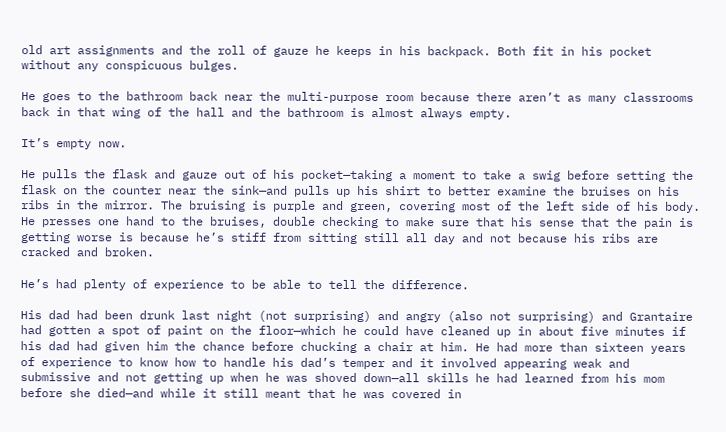old art assignments and the roll of gauze he keeps in his backpack. Both fit in his pocket without any conspicuous bulges.

He goes to the bathroom back near the multi-purpose room because there aren’t as many classrooms back in that wing of the hall and the bathroom is almost always empty.

It’s empty now.

He pulls the flask and gauze out of his pocket—taking a moment to take a swig before setting the flask on the counter near the sink—and pulls up his shirt to better examine the bruises on his ribs in the mirror. The bruising is purple and green, covering most of the left side of his body. He presses one hand to the bruises, double checking to make sure that his sense that the pain is getting worse is because he’s stiff from sitting still all day and not because his ribs are cracked and broken.

He’s had plenty of experience to be able to tell the difference.

His dad had been drunk last night (not surprising) and angry (also not surprising) and Grantaire had gotten a spot of paint on the floor—which he could have cleaned up in about five minutes if his dad had given him the chance before chucking a chair at him. He had more than sixteen years of experience to know how to handle his dad’s temper and it involved appearing weak and submissive and not getting up when he was shoved down—all skills he had learned from his mom before she died—and while it still meant that he was covered in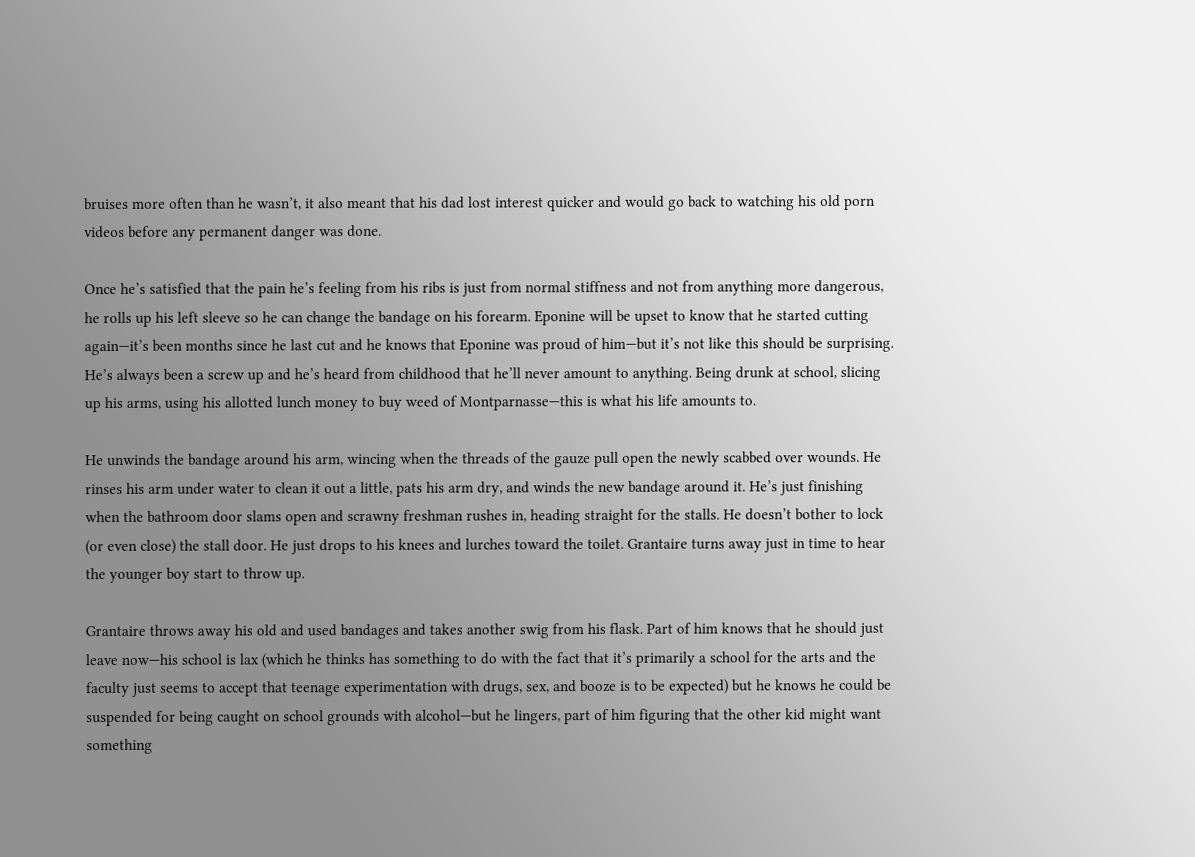bruises more often than he wasn’t, it also meant that his dad lost interest quicker and would go back to watching his old porn videos before any permanent danger was done.

Once he’s satisfied that the pain he’s feeling from his ribs is just from normal stiffness and not from anything more dangerous, he rolls up his left sleeve so he can change the bandage on his forearm. Eponine will be upset to know that he started cutting again—it’s been months since he last cut and he knows that Eponine was proud of him—but it’s not like this should be surprising. He’s always been a screw up and he’s heard from childhood that he’ll never amount to anything. Being drunk at school, slicing up his arms, using his allotted lunch money to buy weed of Montparnasse—this is what his life amounts to.

He unwinds the bandage around his arm, wincing when the threads of the gauze pull open the newly scabbed over wounds. He rinses his arm under water to clean it out a little, pats his arm dry, and winds the new bandage around it. He’s just finishing when the bathroom door slams open and scrawny freshman rushes in, heading straight for the stalls. He doesn’t bother to lock (or even close) the stall door. He just drops to his knees and lurches toward the toilet. Grantaire turns away just in time to hear the younger boy start to throw up.

Grantaire throws away his old and used bandages and takes another swig from his flask. Part of him knows that he should just leave now—his school is lax (which he thinks has something to do with the fact that it’s primarily a school for the arts and the faculty just seems to accept that teenage experimentation with drugs, sex, and booze is to be expected) but he knows he could be suspended for being caught on school grounds with alcohol—but he lingers, part of him figuring that the other kid might want something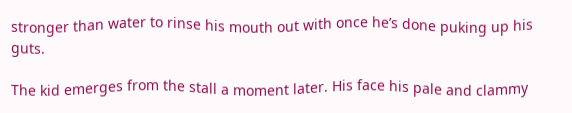stronger than water to rinse his mouth out with once he’s done puking up his guts.

The kid emerges from the stall a moment later. His face his pale and clammy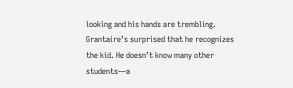looking and his hands are trembling. Grantaire’s surprised that he recognizes the kid. He doesn’t know many other students—a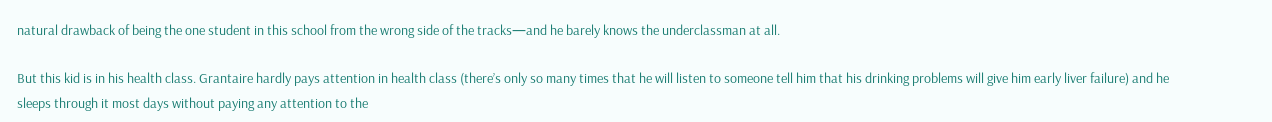natural drawback of being the one student in this school from the wrong side of the tracks—and he barely knows the underclassman at all.

But this kid is in his health class. Grantaire hardly pays attention in health class (there’s only so many times that he will listen to someone tell him that his drinking problems will give him early liver failure) and he sleeps through it most days without paying any attention to the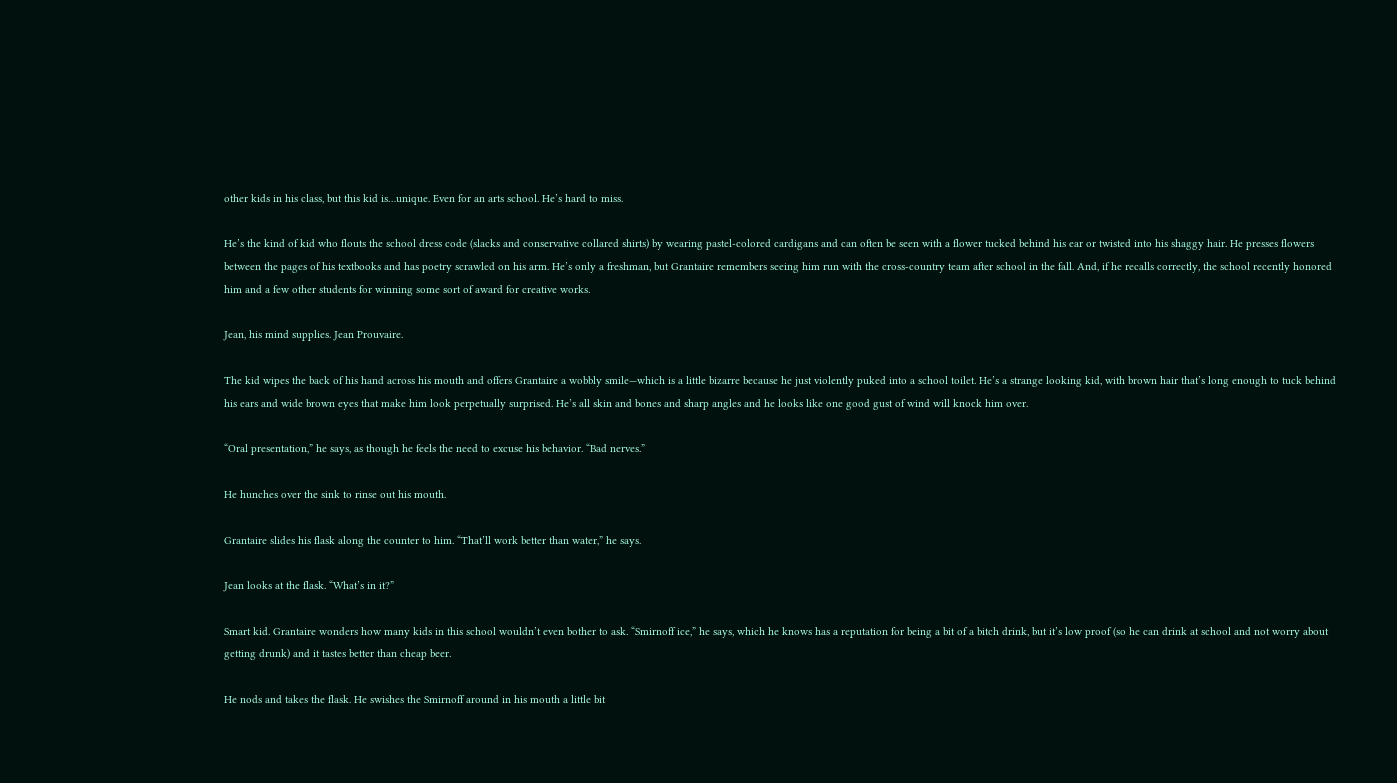other kids in his class, but this kid is…unique. Even for an arts school. He’s hard to miss.

He’s the kind of kid who flouts the school dress code (slacks and conservative collared shirts) by wearing pastel-colored cardigans and can often be seen with a flower tucked behind his ear or twisted into his shaggy hair. He presses flowers between the pages of his textbooks and has poetry scrawled on his arm. He’s only a freshman, but Grantaire remembers seeing him run with the cross-country team after school in the fall. And, if he recalls correctly, the school recently honored him and a few other students for winning some sort of award for creative works.

Jean, his mind supplies. Jean Prouvaire.

The kid wipes the back of his hand across his mouth and offers Grantaire a wobbly smile—which is a little bizarre because he just violently puked into a school toilet. He’s a strange looking kid, with brown hair that’s long enough to tuck behind his ears and wide brown eyes that make him look perpetually surprised. He’s all skin and bones and sharp angles and he looks like one good gust of wind will knock him over.

“Oral presentation,” he says, as though he feels the need to excuse his behavior. “Bad nerves.”

He hunches over the sink to rinse out his mouth.

Grantaire slides his flask along the counter to him. “That’ll work better than water,” he says.

Jean looks at the flask. “What’s in it?”

Smart kid. Grantaire wonders how many kids in this school wouldn’t even bother to ask. “Smirnoff ice,” he says, which he knows has a reputation for being a bit of a bitch drink, but it’s low proof (so he can drink at school and not worry about getting drunk) and it tastes better than cheap beer.

He nods and takes the flask. He swishes the Smirnoff around in his mouth a little bit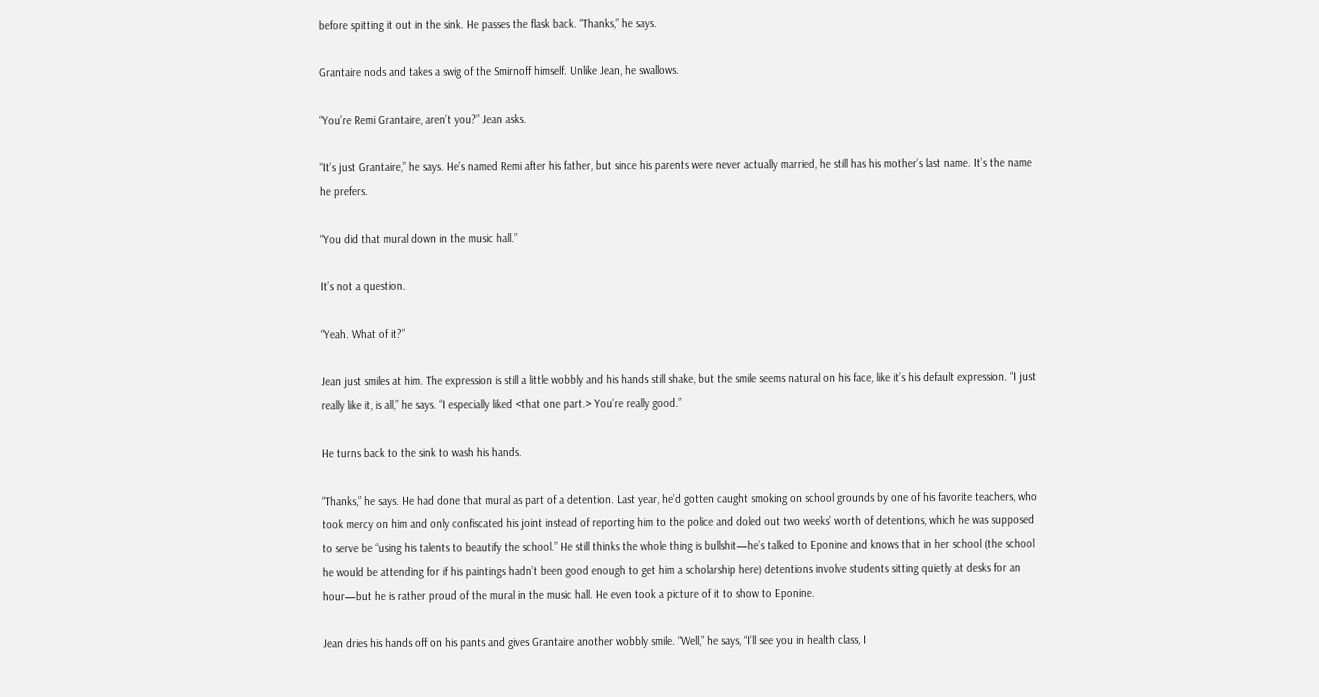before spitting it out in the sink. He passes the flask back. “Thanks,” he says.

Grantaire nods and takes a swig of the Smirnoff himself. Unlike Jean, he swallows.

“You’re Remi Grantaire, aren’t you?” Jean asks.

“It’s just Grantaire,” he says. He’s named Remi after his father, but since his parents were never actually married, he still has his mother’s last name. It’s the name he prefers.

“You did that mural down in the music hall.”

It’s not a question.

“Yeah. What of it?”

Jean just smiles at him. The expression is still a little wobbly and his hands still shake, but the smile seems natural on his face, like it’s his default expression. “I just really like it, is all,” he says. “I especially liked <that one part.> You’re really good.”

He turns back to the sink to wash his hands.

“Thanks,” he says. He had done that mural as part of a detention. Last year, he’d gotten caught smoking on school grounds by one of his favorite teachers, who took mercy on him and only confiscated his joint instead of reporting him to the police and doled out two weeks’ worth of detentions, which he was supposed to serve be “using his talents to beautify the school.” He still thinks the whole thing is bullshit—he’s talked to Eponine and knows that in her school (the school he would be attending for if his paintings hadn’t been good enough to get him a scholarship here) detentions involve students sitting quietly at desks for an hour—but he is rather proud of the mural in the music hall. He even took a picture of it to show to Eponine.

Jean dries his hands off on his pants and gives Grantaire another wobbly smile. “Well,” he says, “I’ll see you in health class, I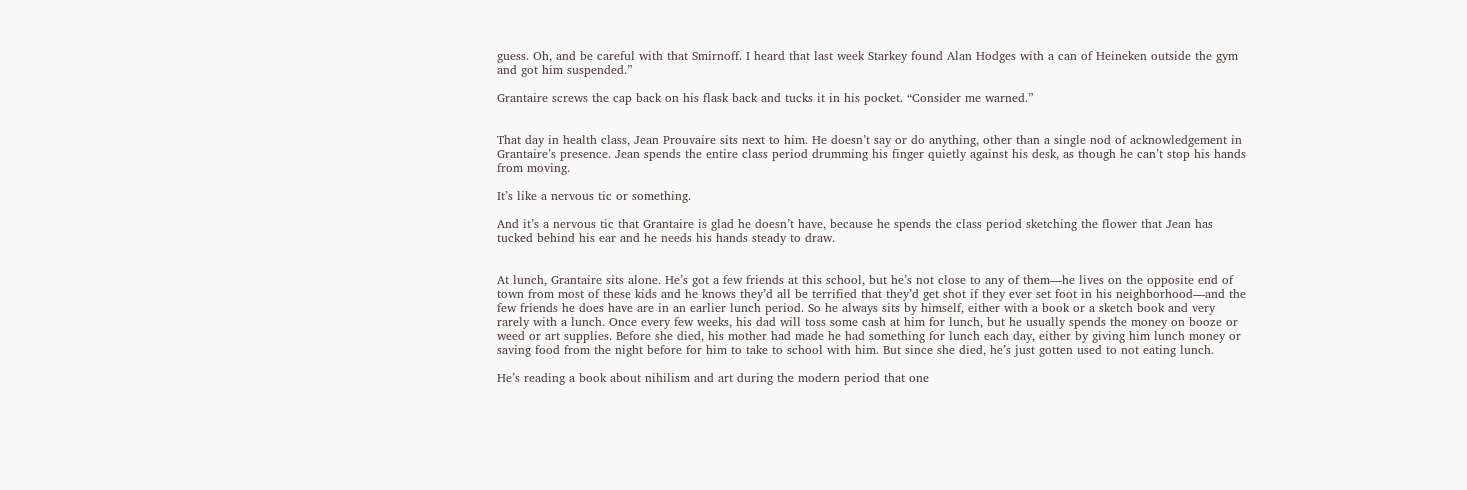guess. Oh, and be careful with that Smirnoff. I heard that last week Starkey found Alan Hodges with a can of Heineken outside the gym and got him suspended.”

Grantaire screws the cap back on his flask back and tucks it in his pocket. “Consider me warned.”


That day in health class, Jean Prouvaire sits next to him. He doesn’t say or do anything, other than a single nod of acknowledgement in Grantaire’s presence. Jean spends the entire class period drumming his finger quietly against his desk, as though he can’t stop his hands from moving.

It’s like a nervous tic or something.

And it’s a nervous tic that Grantaire is glad he doesn’t have, because he spends the class period sketching the flower that Jean has tucked behind his ear and he needs his hands steady to draw.


At lunch, Grantaire sits alone. He’s got a few friends at this school, but he’s not close to any of them—he lives on the opposite end of town from most of these kids and he knows they’d all be terrified that they’d get shot if they ever set foot in his neighborhood—and the few friends he does have are in an earlier lunch period. So he always sits by himself, either with a book or a sketch book and very rarely with a lunch. Once every few weeks, his dad will toss some cash at him for lunch, but he usually spends the money on booze or weed or art supplies. Before she died, his mother had made he had something for lunch each day, either by giving him lunch money or saving food from the night before for him to take to school with him. But since she died, he’s just gotten used to not eating lunch.

He’s reading a book about nihilism and art during the modern period that one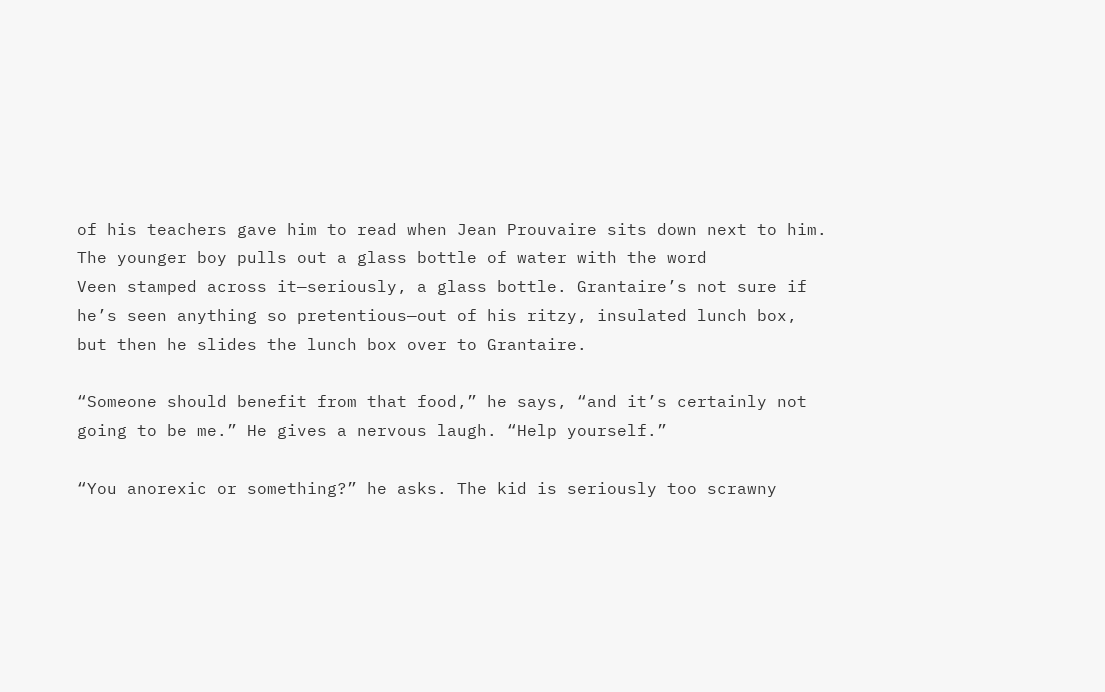of his teachers gave him to read when Jean Prouvaire sits down next to him. The younger boy pulls out a glass bottle of water with the word
Veen stamped across it—seriously, a glass bottle. Grantaire’s not sure if he’s seen anything so pretentious—out of his ritzy, insulated lunch box, but then he slides the lunch box over to Grantaire.

“Someone should benefit from that food,” he says, “and it’s certainly not going to be me.” He gives a nervous laugh. “Help yourself.”

“You anorexic or something?” he asks. The kid is seriously too scrawny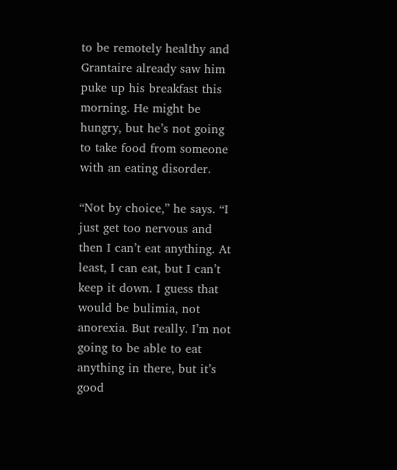to be remotely healthy and Grantaire already saw him puke up his breakfast this morning. He might be hungry, but he’s not going to take food from someone with an eating disorder.

“Not by choice,” he says. “I just get too nervous and then I can’t eat anything. At least, I can eat, but I can’t keep it down. I guess that would be bulimia, not anorexia. But really. I’m not going to be able to eat anything in there, but it’s good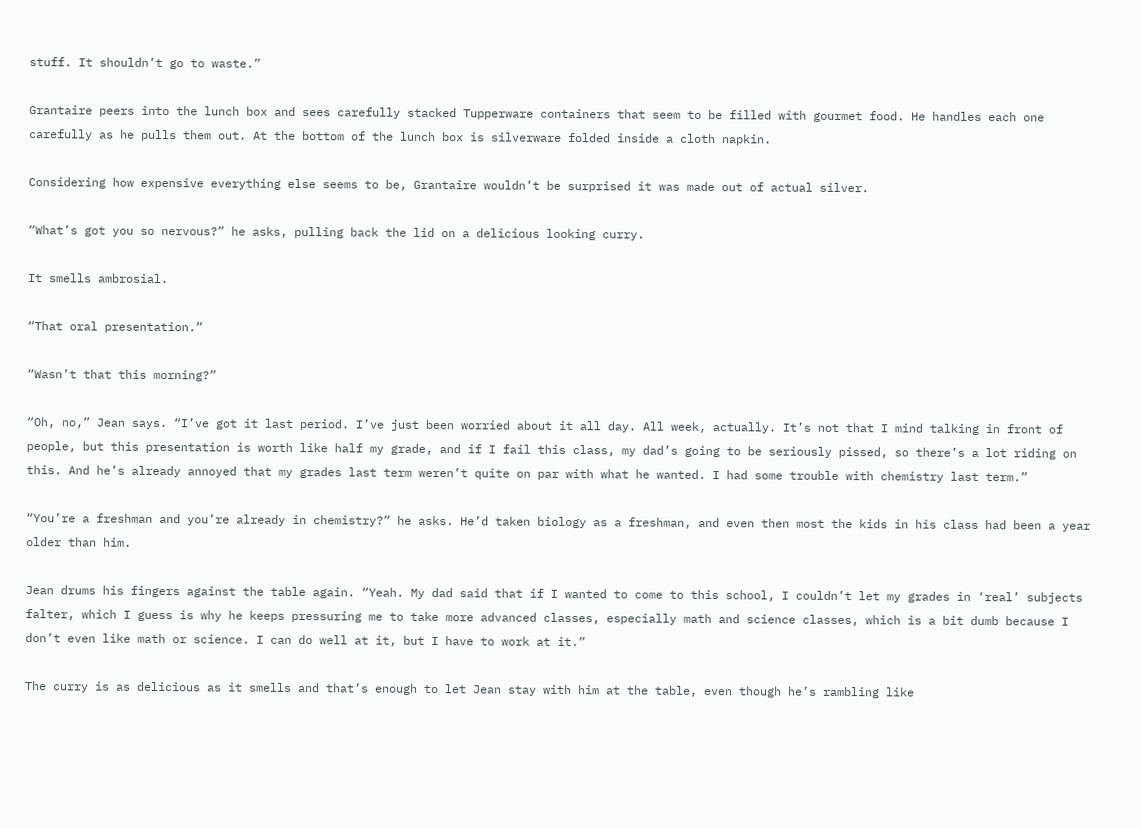stuff. It shouldn’t go to waste.”

Grantaire peers into the lunch box and sees carefully stacked Tupperware containers that seem to be filled with gourmet food. He handles each one carefully as he pulls them out. At the bottom of the lunch box is silverware folded inside a cloth napkin.

Considering how expensive everything else seems to be, Grantaire wouldn’t be surprised it was made out of actual silver.

“What’s got you so nervous?” he asks, pulling back the lid on a delicious looking curry.

It smells ambrosial.

“That oral presentation.”

“Wasn’t that this morning?”

“Oh, no,” Jean says. “I’ve got it last period. I’ve just been worried about it all day. All week, actually. It’s not that I mind talking in front of people, but this presentation is worth like half my grade, and if I fail this class, my dad’s going to be seriously pissed, so there’s a lot riding on this. And he’s already annoyed that my grades last term weren’t quite on par with what he wanted. I had some trouble with chemistry last term.”

“You’re a freshman and you’re already in chemistry?” he asks. He’d taken biology as a freshman, and even then most the kids in his class had been a year older than him.

Jean drums his fingers against the table again. “Yeah. My dad said that if I wanted to come to this school, I couldn’t let my grades in ‘real’ subjects falter, which I guess is why he keeps pressuring me to take more advanced classes, especially math and science classes, which is a bit dumb because I don’t even like math or science. I can do well at it, but I have to work at it.”

The curry is as delicious as it smells and that’s enough to let Jean stay with him at the table, even though he’s rambling like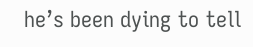he’s been dying to tell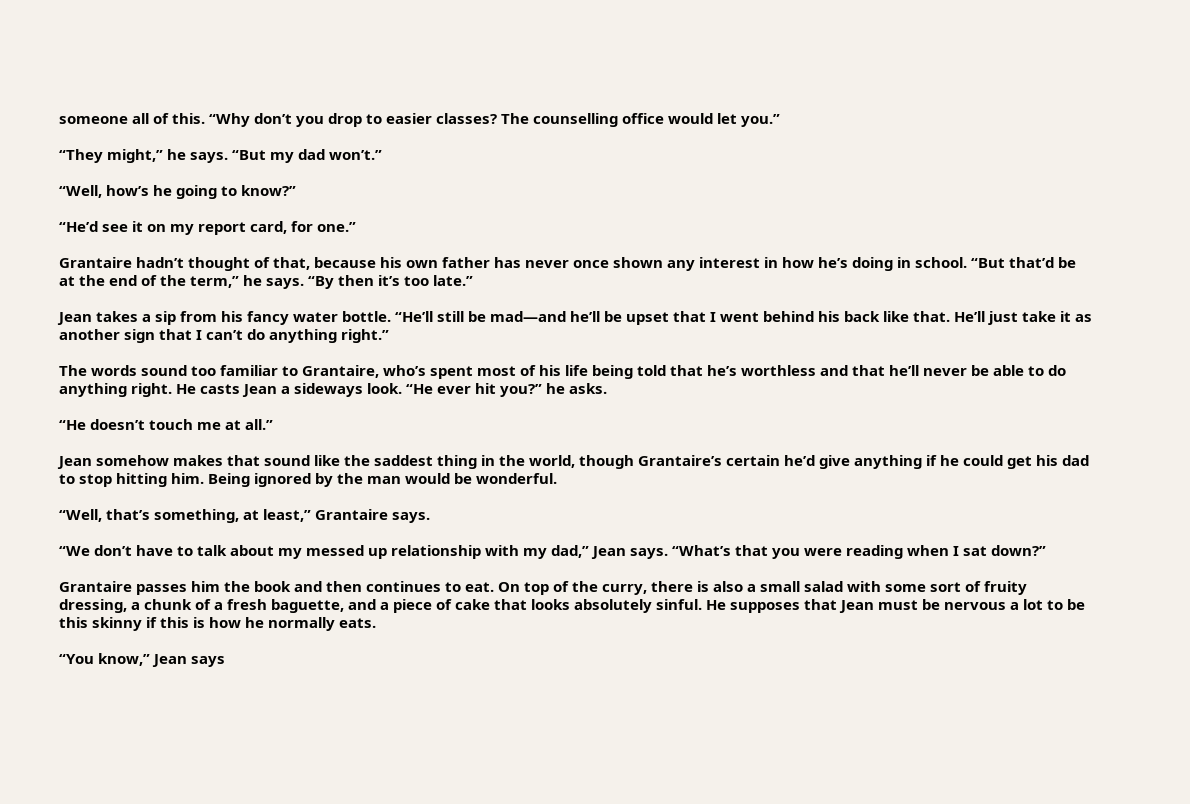someone all of this. “Why don’t you drop to easier classes? The counselling office would let you.”

“They might,” he says. “But my dad won’t.”

“Well, how’s he going to know?”

“He’d see it on my report card, for one.”

Grantaire hadn’t thought of that, because his own father has never once shown any interest in how he’s doing in school. “But that’d be at the end of the term,” he says. “By then it’s too late.”

Jean takes a sip from his fancy water bottle. “He’ll still be mad—and he’ll be upset that I went behind his back like that. He’ll just take it as another sign that I can’t do anything right.”

The words sound too familiar to Grantaire, who’s spent most of his life being told that he’s worthless and that he’ll never be able to do anything right. He casts Jean a sideways look. “He ever hit you?” he asks.

“He doesn’t touch me at all.”

Jean somehow makes that sound like the saddest thing in the world, though Grantaire’s certain he’d give anything if he could get his dad to stop hitting him. Being ignored by the man would be wonderful.

“Well, that’s something, at least,” Grantaire says.

“We don’t have to talk about my messed up relationship with my dad,” Jean says. “What’s that you were reading when I sat down?”

Grantaire passes him the book and then continues to eat. On top of the curry, there is also a small salad with some sort of fruity dressing, a chunk of a fresh baguette, and a piece of cake that looks absolutely sinful. He supposes that Jean must be nervous a lot to be this skinny if this is how he normally eats.

“You know,” Jean says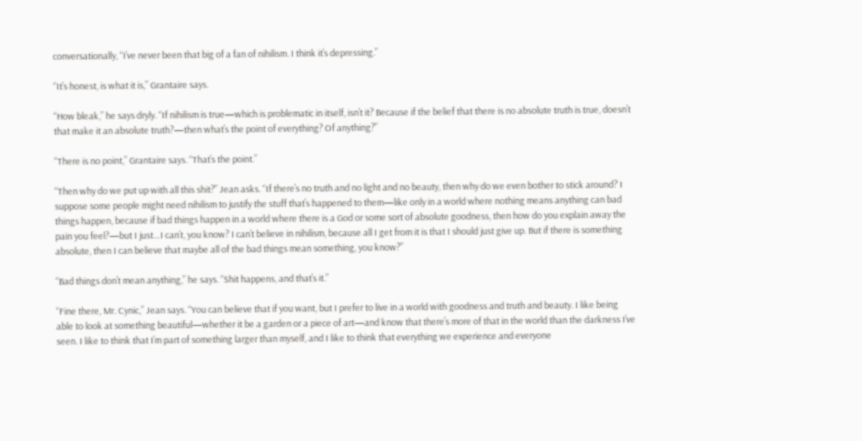conversationally, “I’ve never been that big of a fan of nihilism. I think it’s depressing.”

“It’s honest, is what it is,” Grantaire says.

“How bleak,” he says dryly. “If nihilism is true—which is problematic in itself, isn’t it? Because if the belief that there is no absolute truth is true, doesn’t that make it an absolute truth?—then what’s the point of everything? Of anything?”

“There is no point,” Grantaire says. “That’s the point.”

“Then why do we put up with all this shit?” Jean asks. “If there’s no truth and no light and no beauty, then why do we even bother to stick around? I suppose some people might need nihilism to justify the stuff that’s happened to them—like only in a world where nothing means anything can bad things happen, because if bad things happen in a world where there is a God or some sort of absolute goodness, then how do you explain away the pain you feel?—but I just…I can’t, you know? I can’t believe in nihilism, because all I get from it is that I should just give up. But if there is something absolute, then I can believe that maybe all of the bad things mean something, you know?”

“Bad things don’t mean anything,” he says. “Shit happens, and that’s it.”

“Fine there, Mr. Cynic,” Jean says. “You can believe that if you want, but I prefer to live in a world with goodness and truth and beauty. I like being able to look at something beautiful—whether it be a garden or a piece of art—and know that there’s more of that in the world than the darkness I’ve seen. I like to think that I’m part of something larger than myself, and I like to think that everything we experience and everyone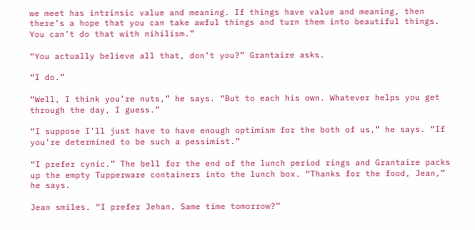we meet has intrinsic value and meaning. If things have value and meaning, then there’s a hope that you can take awful things and turn them into beautiful things. You can’t do that with nihilism.”

“You actually believe all that, don’t you?” Grantaire asks.

“I do.”

“Well, I think you’re nuts,” he says. “But to each his own. Whatever helps you get through the day, I guess.”

“I suppose I’ll just have to have enough optimism for the both of us,” he says. “If you’re determined to be such a pessimist.”

“I prefer cynic.” The bell for the end of the lunch period rings and Grantaire packs up the empty Tupperware containers into the lunch box. “Thanks for the food, Jean,” he says.

Jean smiles. “I prefer Jehan. Same time tomorrow?”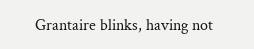Grantaire blinks, having not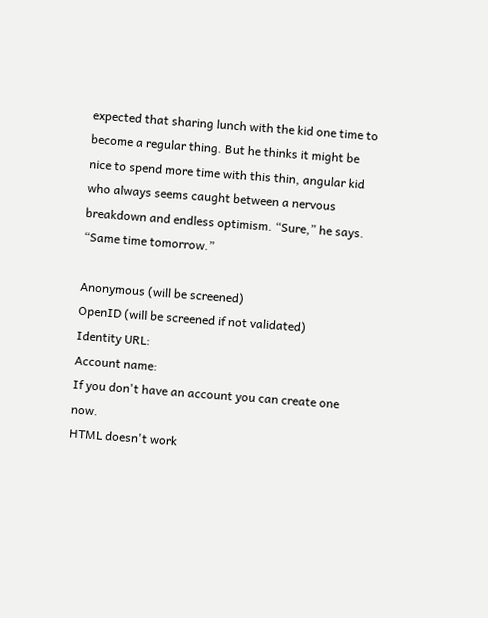expected that sharing lunch with the kid one time to become a regular thing. But he thinks it might be nice to spend more time with this thin, angular kid who always seems caught between a nervous breakdown and endless optimism. “Sure,” he says. “Same time tomorrow.”

Anonymous (will be screened)
OpenID (will be screened if not validated)
Identity URL:
Account name:
If you don't have an account you can create one now.
HTML doesn't work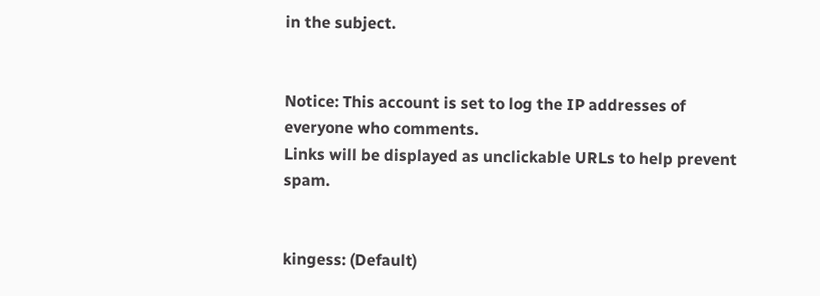in the subject.


Notice: This account is set to log the IP addresses of everyone who comments.
Links will be displayed as unclickable URLs to help prevent spam.


kingess: (Default)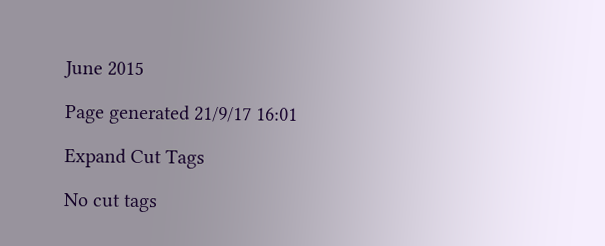June 2015

Page generated 21/9/17 16:01

Expand Cut Tags

No cut tags